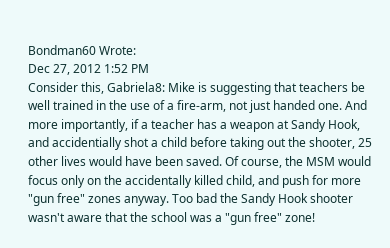Bondman60 Wrote:
Dec 27, 2012 1:52 PM
Consider this, Gabriela8: Mike is suggesting that teachers be well trained in the use of a fire-arm, not just handed one. And more importantly, if a teacher has a weapon at Sandy Hook, and accidentially shot a child before taking out the shooter, 25 other lives would have been saved. Of course, the MSM would focus only on the accidentally killed child, and push for more "gun free" zones anyway. Too bad the Sandy Hook shooter wasn't aware that the school was a "gun free" zone!